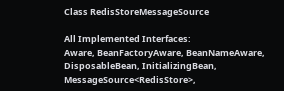Class RedisStoreMessageSource

All Implemented Interfaces:
Aware, BeanFactoryAware, BeanNameAware, DisposableBean, InitializingBean, MessageSource<RedisStore>,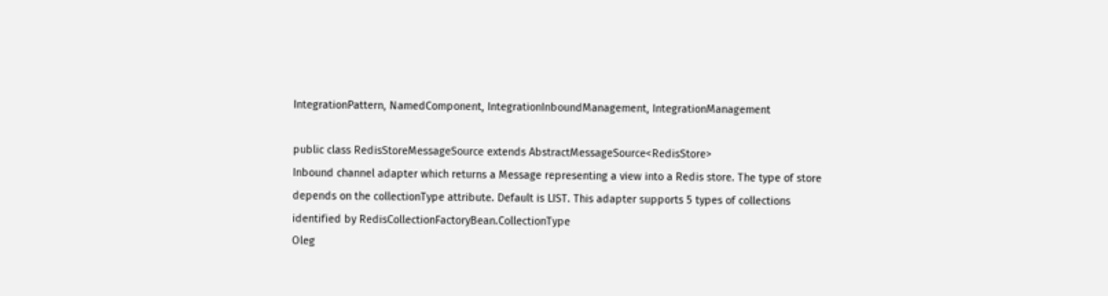IntegrationPattern, NamedComponent, IntegrationInboundManagement, IntegrationManagement

public class RedisStoreMessageSource extends AbstractMessageSource<RedisStore>
Inbound channel adapter which returns a Message representing a view into a Redis store. The type of store depends on the collectionType attribute. Default is LIST. This adapter supports 5 types of collections identified by RedisCollectionFactoryBean.CollectionType
Oleg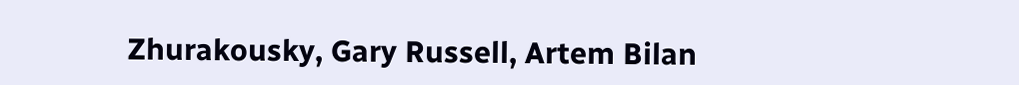Zhurakousky, Gary Russell, Artem Bilan